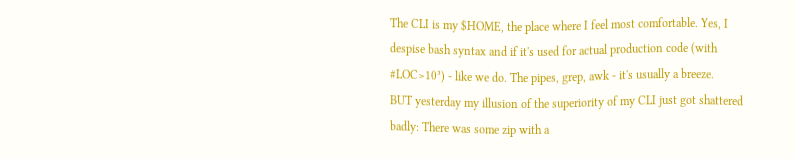The CLI is my $HOME, the place where I feel most comfortable. Yes, I despise bash syntax and if it's used for actual production code (with #LOC>10³) - like we do. The pipes, grep, awk - it's usually a breeze.
BUT yesterday my illusion of the superiority of my CLI just got shattered badly: There was some zip with a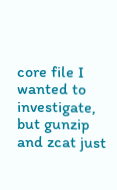core file I wanted to investigate, but gunzip and zcat just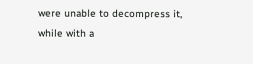were unable to decompress it, while with a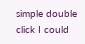simple double click I could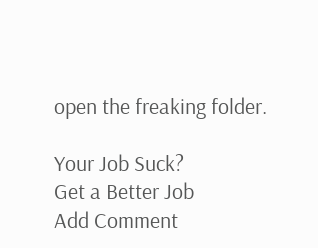open the freaking folder.

Your Job Suck?
Get a Better Job
Add Comment